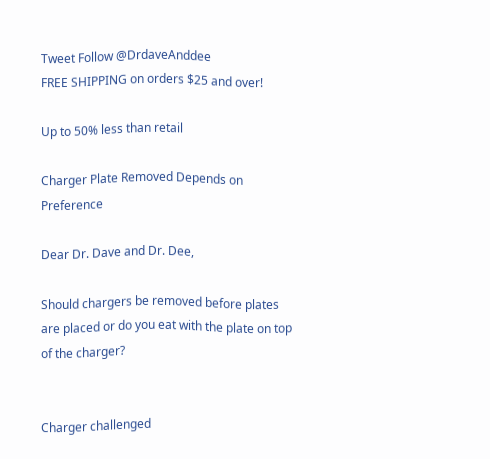Tweet Follow @DrdaveAnddee
FREE SHIPPING on orders $25 and over!

Up to 50% less than retail

Charger Plate Removed Depends on Preference

Dear Dr. Dave and Dr. Dee,

Should chargers be removed before plates are placed or do you eat with the plate on top of the charger?


Charger challenged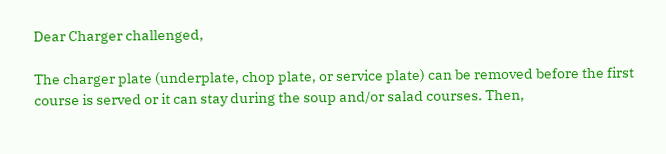Dear Charger challenged,

The charger plate (underplate, chop plate, or service plate) can be removed before the first course is served or it can stay during the soup and/or salad courses. Then,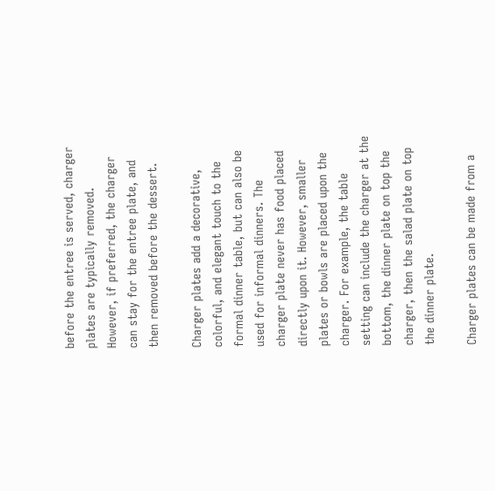before the entree is served, charger plates are typically removed. However, if preferred, the charger can stay for the entree plate, and then removed before the dessert.

Charger plates add a decorative, colorful, and elegant touch to the formal dinner table, but can also be used for informal dinners. The charger plate never has food placed directly upon it. However, smaller plates or bowls are placed upon the charger. For example, the table setting can include the charger at the bottom, the dinner plate on top the charger, then the salad plate on top the dinner plate.

Charger plates can be made from a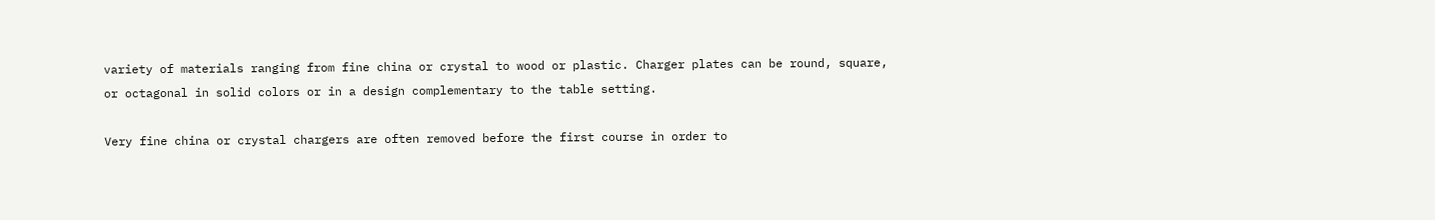variety of materials ranging from fine china or crystal to wood or plastic. Charger plates can be round, square, or octagonal in solid colors or in a design complementary to the table setting.

Very fine china or crystal chargers are often removed before the first course in order to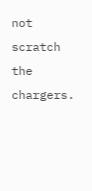not scratch the chargers.